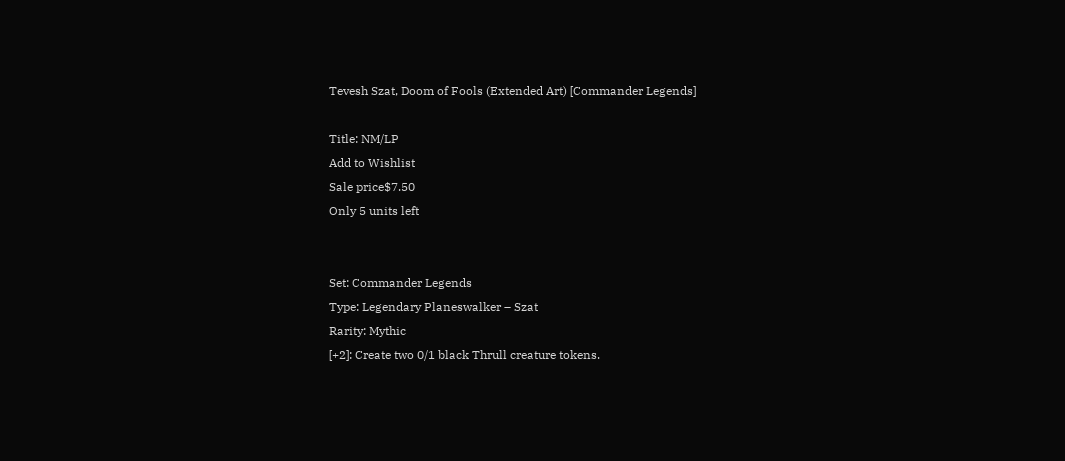Tevesh Szat, Doom of Fools (Extended Art) [Commander Legends]

Title: NM/LP
Add to Wishlist
Sale price$7.50
Only 5 units left


Set: Commander Legends
Type: Legendary Planeswalker – Szat
Rarity: Mythic
[+2]: Create two 0/1 black Thrull creature tokens.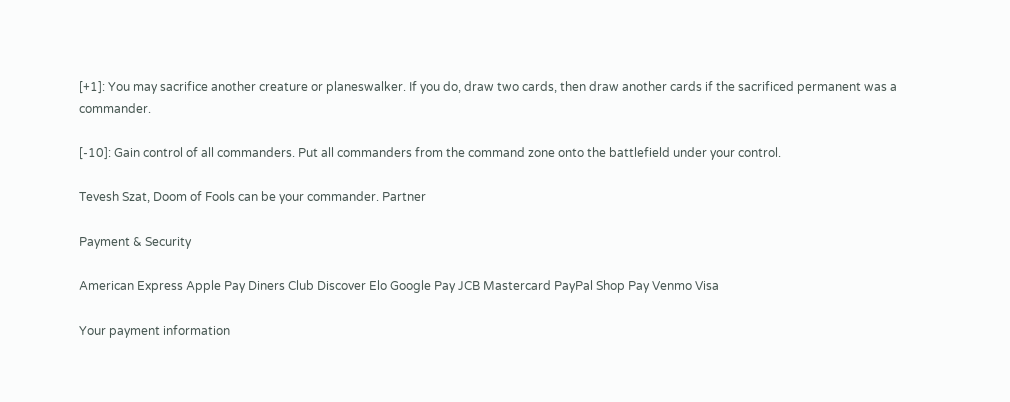[+1]: You may sacrifice another creature or planeswalker. If you do, draw two cards, then draw another cards if the sacrificed permanent was a commander.

[-10]: Gain control of all commanders. Put all commanders from the command zone onto the battlefield under your control.

Tevesh Szat, Doom of Fools can be your commander. Partner

Payment & Security

American Express Apple Pay Diners Club Discover Elo Google Pay JCB Mastercard PayPal Shop Pay Venmo Visa

Your payment information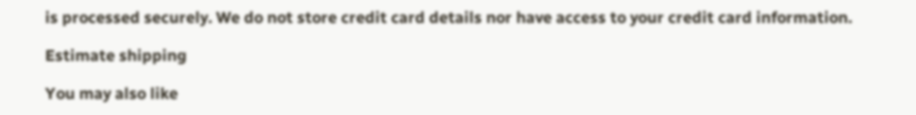is processed securely. We do not store credit card details nor have access to your credit card information.

Estimate shipping

You may also like